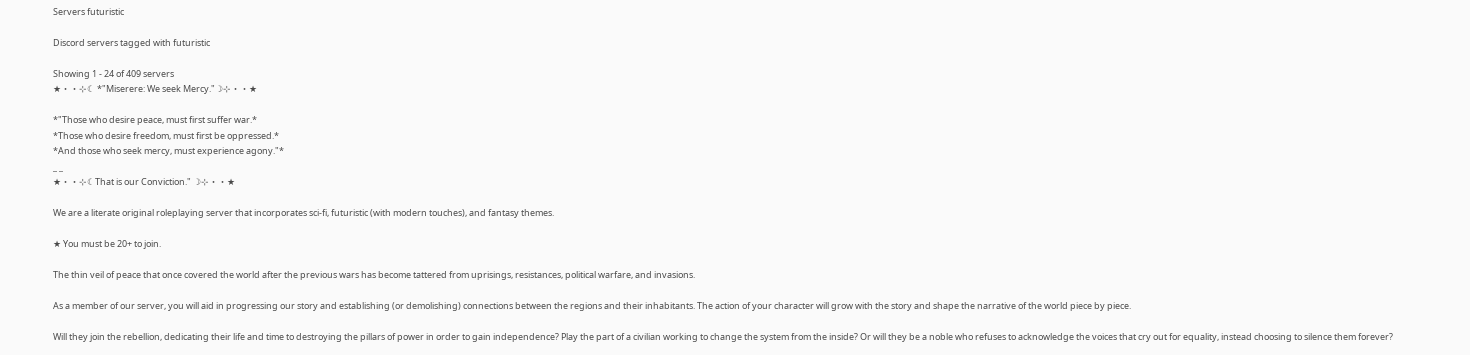Servers futuristic

Discord servers tagged with futuristic

Showing 1 - 24 of 409 servers
★・・⊹☾ *"Miserere: We seek Mercy."☽⊹・・★

*"Those who desire peace, must first suffer war.*
*Those who desire freedom, must first be oppressed.*
*And those who seek mercy, must experience agony."*
_ _
★・・⊹☾That is our Conviction." ☽⊹・・★

We are a literate original roleplaying server that incorporates sci-fi, futuristic (with modern touches), and fantasy themes.

★ You must be 20+ to join.

The thin veil of peace that once covered the world after the previous wars has become tattered from uprisings, resistances, political warfare, and invasions.

As a member of our server, you will aid in progressing our story and establishing (or demolishing) connections between the regions and their inhabitants. The action of your character will grow with the story and shape the narrative of the world piece by piece.

Will they join the rebellion, dedicating their life and time to destroying the pillars of power in order to gain independence? Play the part of a civilian working to change the system from the inside? Or will they be a noble who refuses to acknowledge the voices that cry out for equality, instead choosing to silence them forever?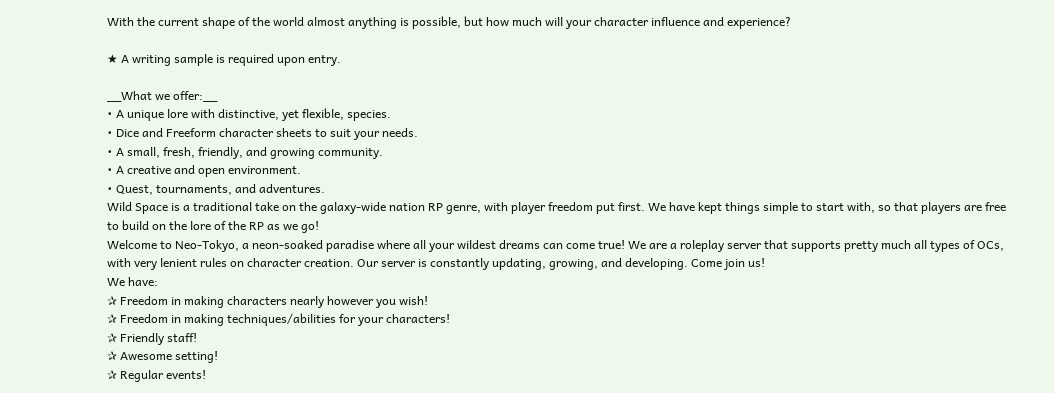With the current shape of the world almost anything is possible, but how much will your character influence and experience?

★ A writing sample is required upon entry.

__What we offer:__
• A unique lore with distinctive, yet flexible, species.
• Dice and Freeform character sheets to suit your needs.
• A small, fresh, friendly, and growing community.
• A creative and open environment.
• Quest, tournaments, and adventures.
Wild Space is a traditional take on the galaxy-wide nation RP genre, with player freedom put first. We have kept things simple to start with, so that players are free to build on the lore of the RP as we go!
Welcome to Neo-Tokyo, a neon-soaked paradise where all your wildest dreams can come true! We are a roleplay server that supports pretty much all types of OCs, with very lenient rules on character creation. Our server is constantly updating, growing, and developing. Come join us!
We have:
✰ Freedom in making characters nearly however you wish!
✰ Freedom in making techniques/abilities for your characters!
✰ Friendly staff!
✰ Awesome setting!
✰ Regular events!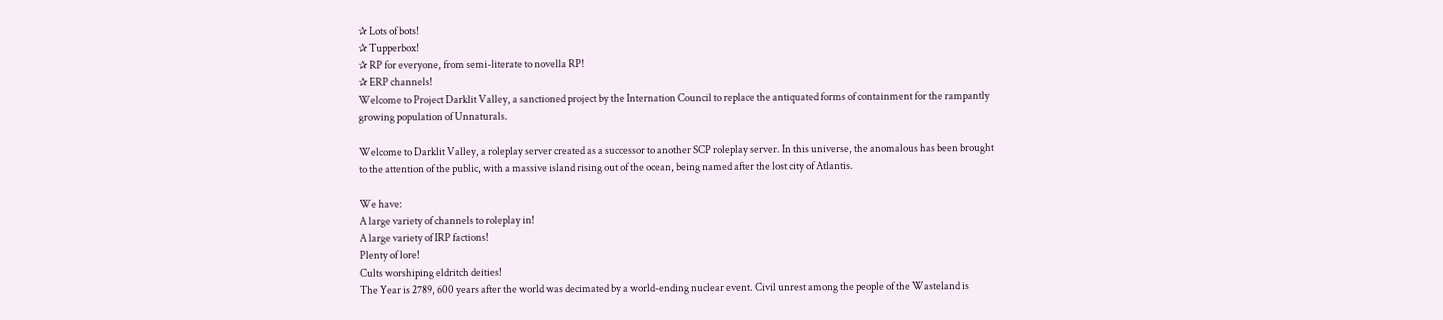✰ Lots of bots!
✰ Tupperbox!
✰ RP for everyone, from semi-literate to novella RP!
✰ ERP channels!
Welcome to Project Darklit Valley, a sanctioned project by the Internation Council to replace the antiquated forms of containment for the rampantly growing population of Unnaturals.

Welcome to Darklit Valley, a roleplay server created as a successor to another SCP roleplay server. In this universe, the anomalous has been brought to the attention of the public, with a massive island rising out of the ocean, being named after the lost city of Atlantis.

We have:
A large variety of channels to roleplay in!
A large variety of IRP factions!
Plenty of lore!
Cults worshiping eldritch deities!
The Year is 2789, 600 years after the world was decimated by a world-ending nuclear event. Civil unrest among the people of the Wasteland is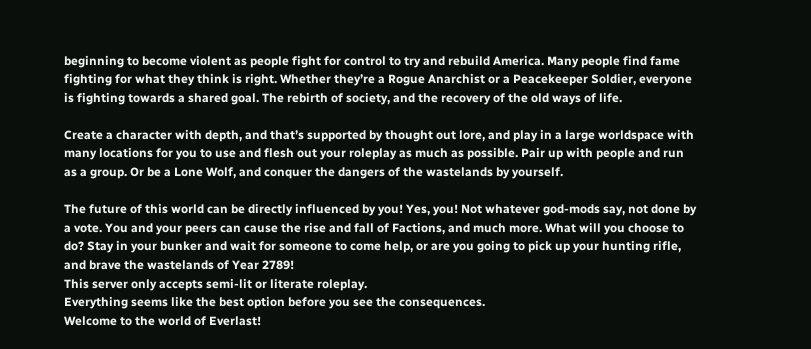beginning to become violent as people fight for control to try and rebuild America. Many people find fame fighting for what they think is right. Whether they’re a Rogue Anarchist or a Peacekeeper Soldier, everyone is fighting towards a shared goal. The rebirth of society, and the recovery of the old ways of life.

Create a character with depth, and that’s supported by thought out lore, and play in a large worldspace with many locations for you to use and flesh out your roleplay as much as possible. Pair up with people and run as a group. Or be a Lone Wolf, and conquer the dangers of the wastelands by yourself.

The future of this world can be directly influenced by you! Yes, you! Not whatever god-mods say, not done by a vote. You and your peers can cause the rise and fall of Factions, and much more. What will you choose to do? Stay in your bunker and wait for someone to come help, or are you going to pick up your hunting rifle, and brave the wastelands of Year 2789!
This server only accepts semi-lit or literate roleplay.
Everything seems like the best option before you see the consequences.
Welcome to the world of Everlast!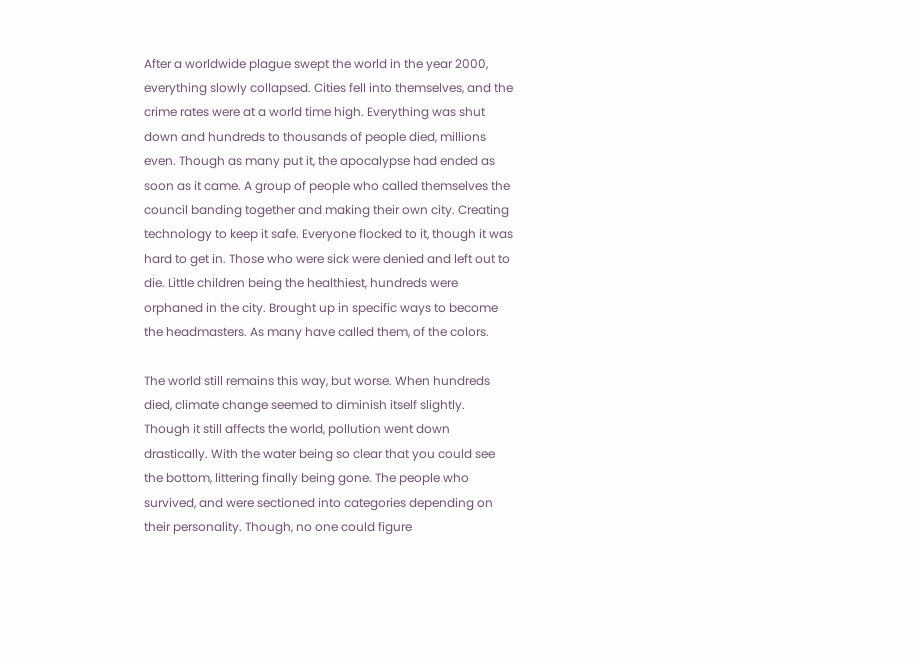After a worldwide plague swept the world in the year 2000, everything slowly collapsed. Cities fell into themselves, and the crime rates were at a world time high. Everything was shut down and hundreds to thousands of people died, millions even. Though as many put it, the apocalypse had ended as soon as it came. A group of people who called themselves the council banding together and making their own city. Creating technology to keep it safe. Everyone flocked to it, though it was hard to get in. Those who were sick were denied and left out to die. Little children being the healthiest, hundreds were orphaned in the city. Brought up in specific ways to become the headmasters. As many have called them, of the colors.

The world still remains this way, but worse. When hundreds died, climate change seemed to diminish itself slightly. Though it still affects the world, pollution went down drastically. With the water being so clear that you could see the bottom, littering finally being gone. The people who survived, and were sectioned into categories depending on their personality. Though, no one could figure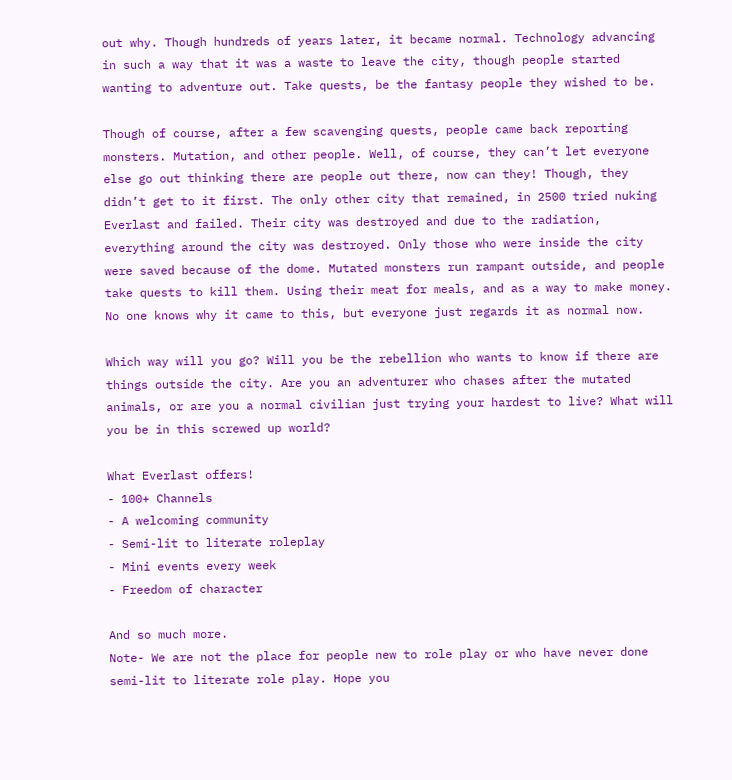out why. Though hundreds of years later, it became normal. Technology advancing in such a way that it was a waste to leave the city, though people started wanting to adventure out. Take quests, be the fantasy people they wished to be.

Though of course, after a few scavenging quests, people came back reporting monsters. Mutation, and other people. Well, of course, they can’t let everyone else go out thinking there are people out there, now can they! Though, they didn’t get to it first. The only other city that remained, in 2500 tried nuking Everlast and failed. Their city was destroyed and due to the radiation, everything around the city was destroyed. Only those who were inside the city were saved because of the dome. Mutated monsters run rampant outside, and people take quests to kill them. Using their meat for meals, and as a way to make money. No one knows why it came to this, but everyone just regards it as normal now.

Which way will you go? Will you be the rebellion who wants to know if there are things outside the city. Are you an adventurer who chases after the mutated animals, or are you a normal civilian just trying your hardest to live? What will you be in this screwed up world?

What Everlast offers!
- 100+ Channels
- A welcoming community
- Semi-lit to literate roleplay
- Mini events every week
- Freedom of character

And so much more.
Note- We are not the place for people new to role play or who have never done semi-lit to literate role play. Hope you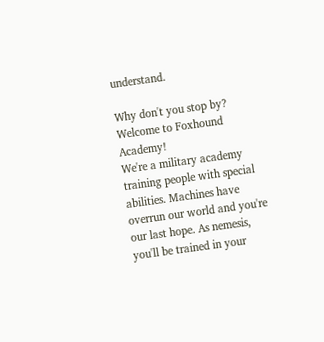understand.

Why don't you stop by?
Welcome to Foxhound Academy!
We're a military academy training people with special abilities. Machines have overrun our world and you're our last hope. As nemesis, you'll be trained in your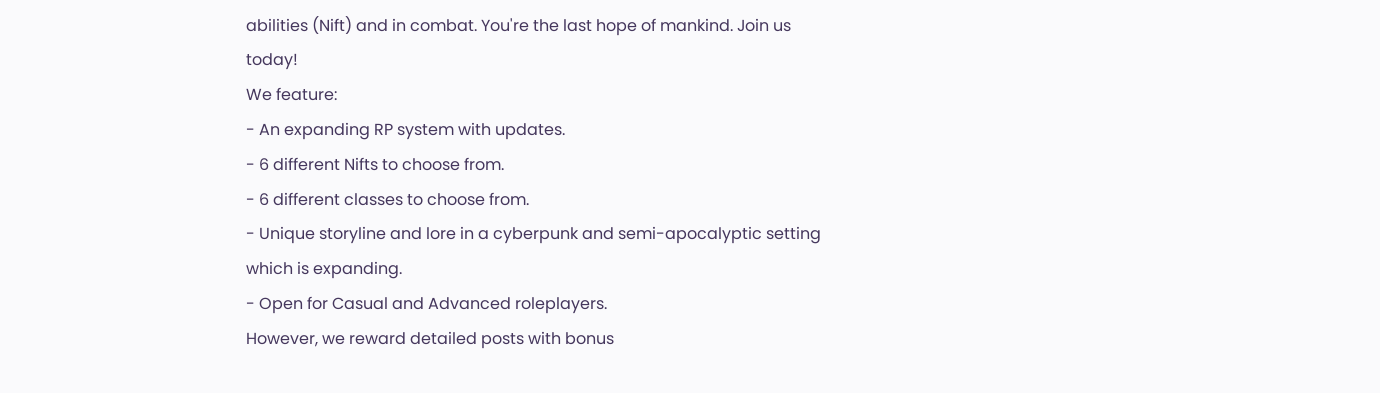abilities (Nift) and in combat. You're the last hope of mankind. Join us today!
We feature:
- An expanding RP system with updates.
- 6 different Nifts to choose from.
- 6 different classes to choose from.
- Unique storyline and lore in a cyberpunk and semi-apocalyptic setting which is expanding.
- Open for Casual and Advanced roleplayers.
However, we reward detailed posts with bonus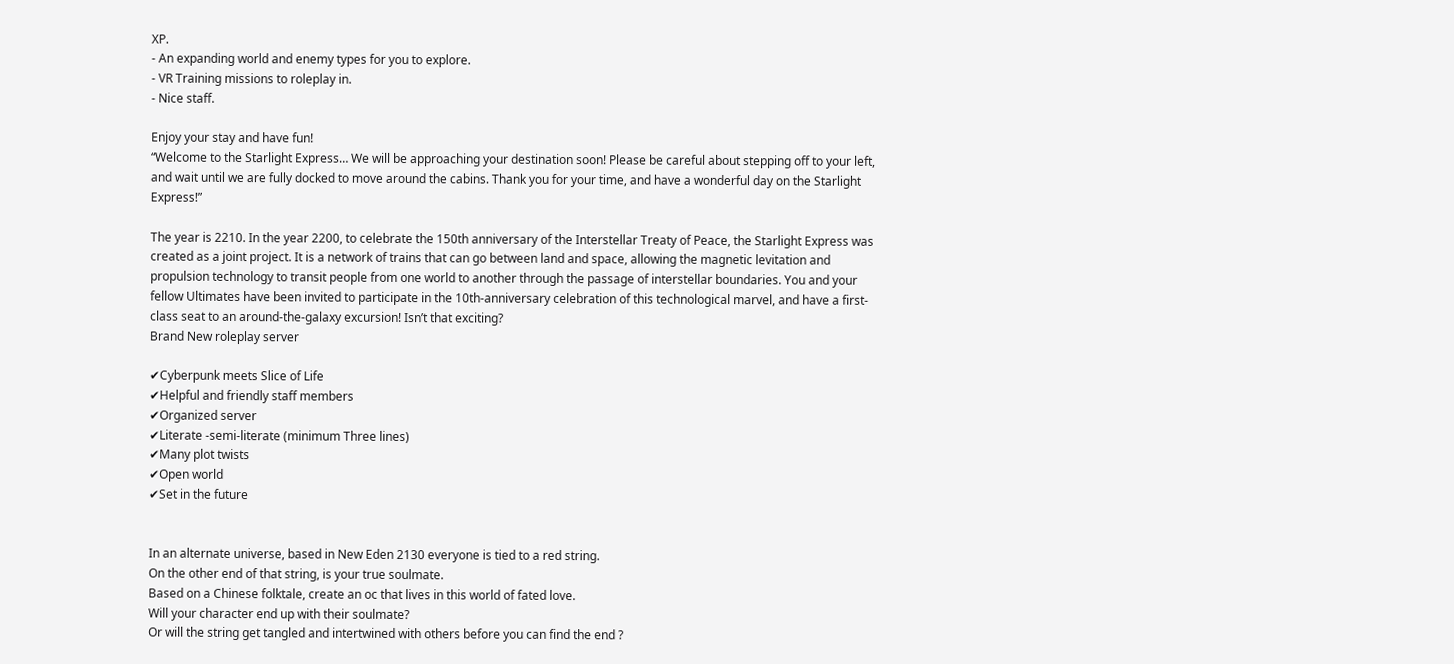XP.
- An expanding world and enemy types for you to explore.
- VR Training missions to roleplay in.
- Nice staff.

Enjoy your stay and have fun!
“Welcome to the Starlight Express… We will be approaching your destination soon! Please be careful about stepping off to your left, and wait until we are fully docked to move around the cabins. Thank you for your time, and have a wonderful day on the Starlight Express!”

The year is 2210. In the year 2200, to celebrate the 150th anniversary of the Interstellar Treaty of Peace, the Starlight Express was created as a joint project. It is a network of trains that can go between land and space, allowing the magnetic levitation and propulsion technology to transit people from one world to another through the passage of interstellar boundaries. You and your fellow Ultimates have been invited to participate in the 10th-anniversary celebration of this technological marvel, and have a first-class seat to an around-the-galaxy excursion! Isn’t that exciting?
Brand New roleplay server

✔Cyberpunk meets Slice of Life
✔Helpful and friendly staff members
✔Organized server
✔Literate -semi-literate (minimum Three lines)
✔Many plot twists
✔Open world
✔Set in the future


In an alternate universe, based in New Eden 2130 everyone is tied to a red string.
On the other end of that string, is your true soulmate.
Based on a Chinese folktale, create an oc that lives in this world of fated love.
Will your character end up with their soulmate?
Or will the string get tangled and intertwined with others before you can find the end ?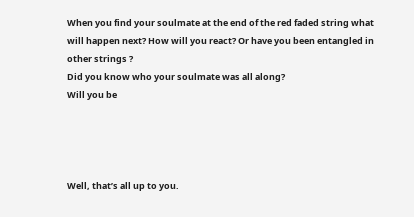When you find your soulmate at the end of the red faded string what will happen next? How will you react? Or have you been entangled in other strings ?
Did you know who your soulmate was all along?
Will you be




Well, that’s all up to you.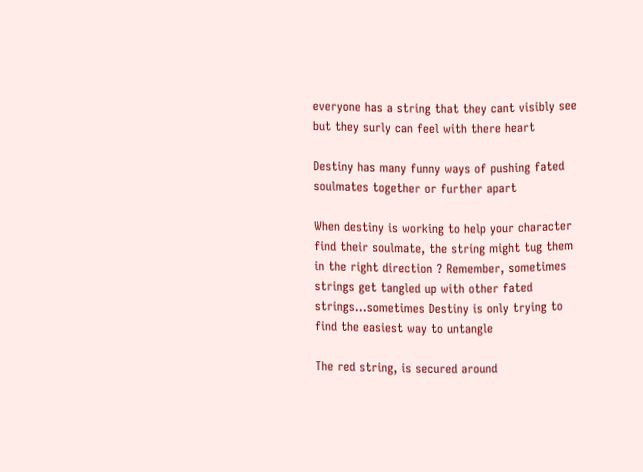everyone has a string that they cant visibly see but they surly can feel with there heart

Destiny has many funny ways of pushing fated soulmates together or further apart

When destiny is working to help your character find their soulmate, the string might tug them in the right direction ? Remember, sometimes strings get tangled up with other fated strings...sometimes Destiny is only trying to find the easiest way to untangle

The red string, is secured around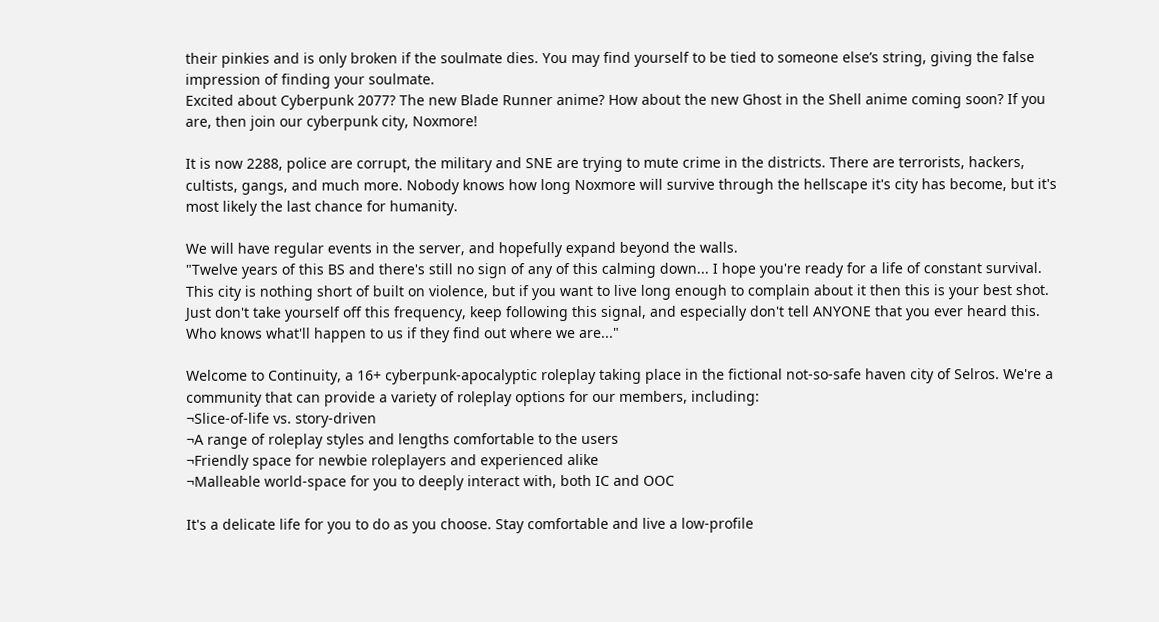their pinkies and is only broken if the soulmate dies. You may find yourself to be tied to someone else’s string, giving the false impression of finding your soulmate.
Excited about Cyberpunk 2077? The new Blade Runner anime? How about the new Ghost in the Shell anime coming soon? If you are, then join our cyberpunk city, Noxmore!

It is now 2288, police are corrupt, the military and SNE are trying to mute crime in the districts. There are terrorists, hackers, cultists, gangs, and much more. Nobody knows how long Noxmore will survive through the hellscape it's city has become, but it's most likely the last chance for humanity.

We will have regular events in the server, and hopefully expand beyond the walls.
"Twelve years of this BS and there's still no sign of any of this calming down... I hope you're ready for a life of constant survival. This city is nothing short of built on violence, but if you want to live long enough to complain about it then this is your best shot. Just don't take yourself off this frequency, keep following this signal, and especially don't tell ANYONE that you ever heard this. Who knows what'll happen to us if they find out where we are..."

Welcome to Continuity, a 16+ cyberpunk-apocalyptic roleplay taking place in the fictional not-so-safe haven city of Selros. We're a community that can provide a variety of roleplay options for our members, including:
¬Slice-of-life vs. story-driven
¬A range of roleplay styles and lengths comfortable to the users
¬Friendly space for newbie roleplayers and experienced alike
¬Malleable world-space for you to deeply interact with, both IC and OOC

It's a delicate life for you to do as you choose. Stay comfortable and live a low-profile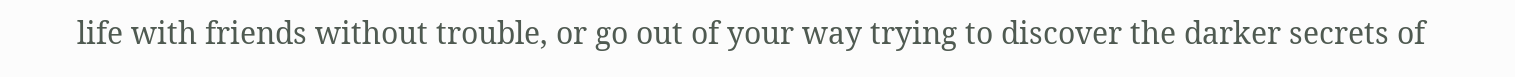life with friends without trouble, or go out of your way trying to discover the darker secrets of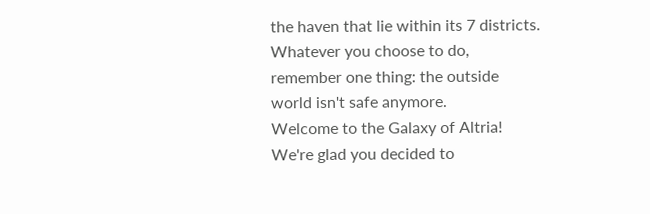the haven that lie within its 7 districts. Whatever you choose to do, remember one thing: the outside world isn't safe anymore.
Welcome to the Galaxy of Altria! We're glad you decided to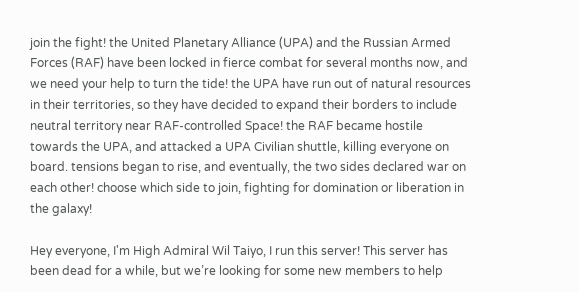join the fight! the United Planetary Alliance (UPA) and the Russian Armed Forces (RAF) have been locked in fierce combat for several months now, and we need your help to turn the tide! the UPA have run out of natural resources in their territories, so they have decided to expand their borders to include neutral territory near RAF-controlled Space! the RAF became hostile towards the UPA, and attacked a UPA Civilian shuttle, killing everyone on board. tensions began to rise, and eventually, the two sides declared war on each other! choose which side to join, fighting for domination or liberation in the galaxy!

Hey everyone, I'm High Admiral Wil Taiyo, I run this server! This server has been dead for a while, but we’re looking for some new members to help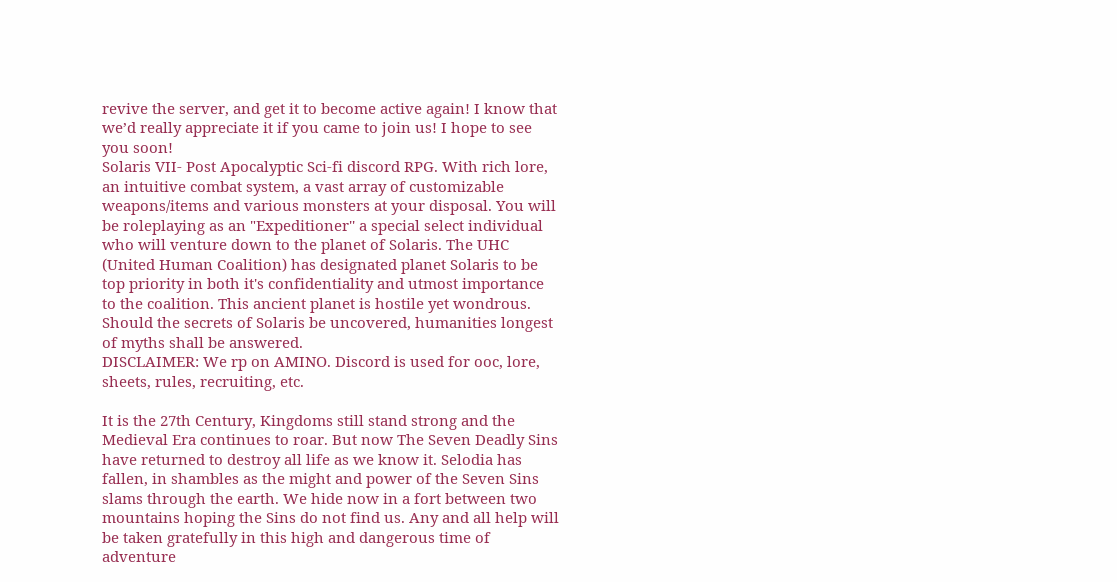revive the server, and get it to become active again! I know that we’d really appreciate it if you came to join us! I hope to see you soon!
Solaris VII- Post Apocalyptic Sci-fi discord RPG. With rich lore, an intuitive combat system, a vast array of customizable weapons/items and various monsters at your disposal. You will be roleplaying as an "Expeditioner'' a special select individual who will venture down to the planet of Solaris. The UHC (United Human Coalition) has designated planet Solaris to be top priority in both it's confidentiality and utmost importance to the coalition. This ancient planet is hostile yet wondrous. Should the secrets of Solaris be uncovered, humanities longest of myths shall be answered.
DISCLAIMER: We rp on AMINO. Discord is used for ooc, lore, sheets, rules, recruiting, etc.

It is the 27th Century, Kingdoms still stand strong and the Medieval Era continues to roar. But now The Seven Deadly Sins have returned to destroy all life as we know it. Selodia has fallen, in shambles as the might and power of the Seven Sins slams through the earth. We hide now in a fort between two mountains hoping the Sins do not find us. Any and all help will be taken gratefully in this high and dangerous time of adventure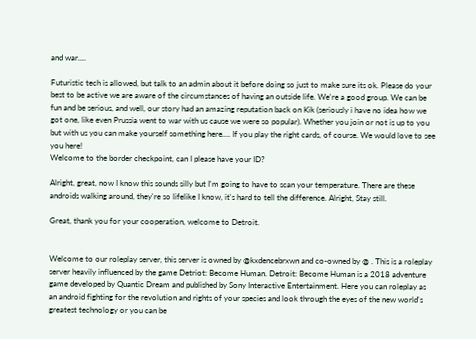and war....

Futuristic tech is allowed, but talk to an admin about it before doing so just to make sure its ok. Please do your best to be active we are aware of the circumstances of having an outside life. We're a good group. We can be fun and be serious, and well, our story had an amazing reputation back on Kik (seriously i have no idea how we got one, like even Prussia went to war with us cause we were so popular). Whether you join or not is up to you but with us you can make yourself something here.... If you play the right cards, of course. We would love to see you here!
Welcome to the border checkpoint, can I please have your ID?

Alright, great, now I know this sounds silly but I'm going to have to scan your temperature. There are these androids walking around, they're so lifelike I know, it's hard to tell the difference. Alright, Stay still.

Great, thank you for your cooperation, welcome to Detroit.


Welcome to our roleplay server, this server is owned by @kxdencebrxwn and co-owned by @ . This is a roleplay server heavily influenced by the game Detriot: Become Human. Detroit: Become Human is a 2018 adventure game developed by Quantic Dream and published by Sony Interactive Entertainment. Here you can roleplay as an android fighting for the revolution and rights of your species and look through the eyes of the new world's greatest technology or you can be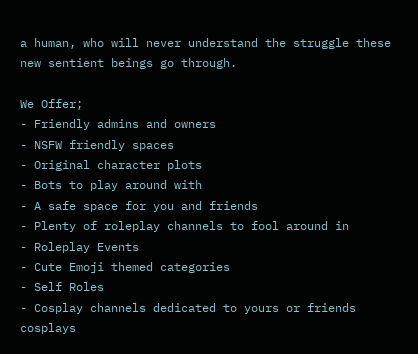a human, who will never understand the struggle these new sentient beings go through.

We Offer;
- Friendly admins and owners
- NSFW friendly spaces
- Original character plots
- Bots to play around with
- A safe space for you and friends
- Plenty of roleplay channels to fool around in
- Roleplay Events
- Cute Emoji themed categories
- Self Roles
- Cosplay channels dedicated to yours or friends cosplays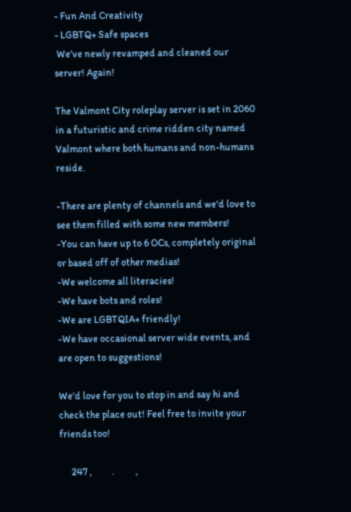- Fun And Creativity
- LGBTQ+ Safe spaces
 We've newly revamped and cleaned our server! Again!

The Valmont City roleplay server is set in 2060 in a futuristic and crime ridden city named Valmont where both humans and non-humans reside.

-There are plenty of channels and we'd love to see them filled with some new members!
-You can have up to 6 OCs, completely original or based off of other medias!
-We welcome all literacies!
-We have bots and roles!
-We are LGBTQIA+ friendly!
-We have occasional server wide events, and are open to suggestions!

We'd love for you to stop in and say hi and check the place out! Feel free to invite your friends too!

      247 ,          .           ,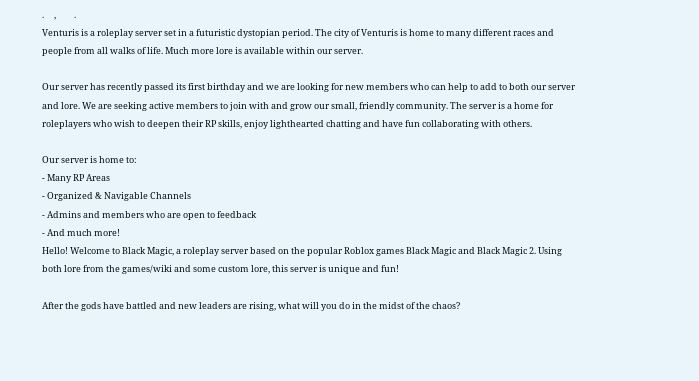.     ,         .
Venturis is a roleplay server set in a futuristic dystopian period. The city of Venturis is home to many different races and people from all walks of life. Much more lore is available within our server.

Our server has recently passed its first birthday and we are looking for new members who can help to add to both our server and lore. We are seeking active members to join with and grow our small, friendly community. The server is a home for roleplayers who wish to deepen their RP skills, enjoy lighthearted chatting and have fun collaborating with others.

Our server is home to:
- Many RP Areas
- Organized & Navigable Channels
- Admins and members who are open to feedback
- And much more!
Hello! Welcome to Black Magic, a roleplay server based on the popular Roblox games Black Magic and Black Magic 2. Using both lore from the games/wiki and some custom lore, this server is unique and fun!

After the gods have battled and new leaders are rising, what will you do in the midst of the chaos?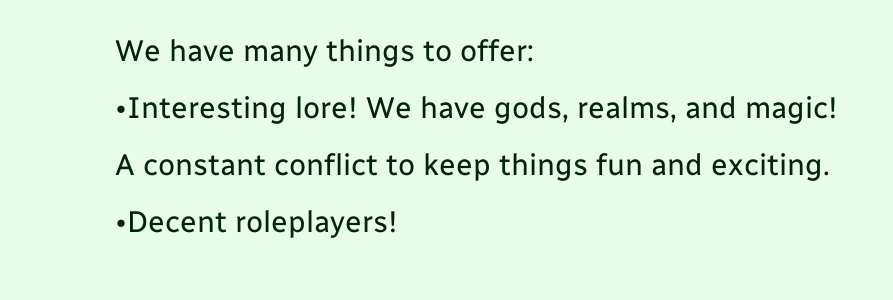We have many things to offer:
•Interesting lore! We have gods, realms, and magic! A constant conflict to keep things fun and exciting.
•Decent roleplayers!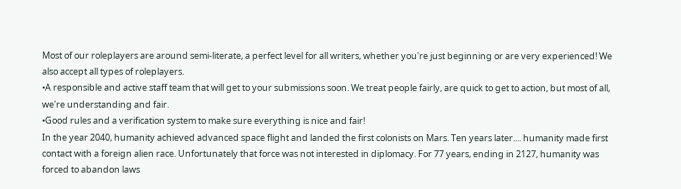Most of our roleplayers are around semi-literate, a perfect level for all writers, whether you're just beginning or are very experienced! We also accept all types of roleplayers.
•A responsible and active staff team that will get to your submissions soon. We treat people fairly, are quick to get to action, but most of all, we're understanding and fair.
•Good rules and a verification system to make sure everything is nice and fair!
In the year 2040, humanity achieved advanced space flight and landed the first colonists on Mars. Ten years later.... humanity made first contact with a foreign alien race. Unfortunately that force was not interested in diplomacy. For 77 years, ending in 2127, humanity was forced to abandon laws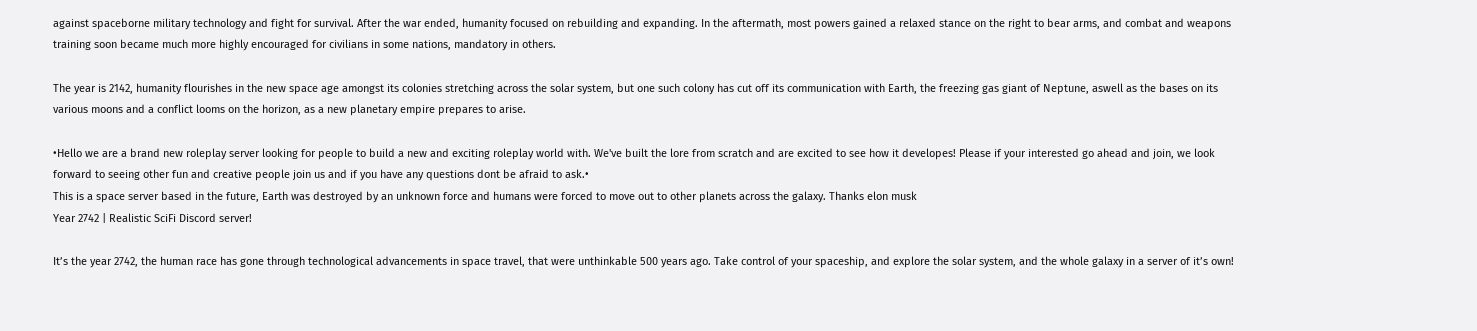against spaceborne military technology and fight for survival. After the war ended, humanity focused on rebuilding and expanding. In the aftermath, most powers gained a relaxed stance on the right to bear arms, and combat and weapons training soon became much more highly encouraged for civilians in some nations, mandatory in others.

The year is 2142, humanity flourishes in the new space age amongst its colonies stretching across the solar system, but one such colony has cut off its communication with Earth, the freezing gas giant of Neptune, aswell as the bases on its various moons and a conflict looms on the horizon, as a new planetary empire prepares to arise.

•Hello we are a brand new roleplay server looking for people to build a new and exciting roleplay world with. We've built the lore from scratch and are excited to see how it developes! Please if your interested go ahead and join, we look forward to seeing other fun and creative people join us and if you have any questions dont be afraid to ask.•
This is a space server based in the future, Earth was destroyed by an unknown force and humans were forced to move out to other planets across the galaxy. Thanks elon musk
Year 2742 | Realistic SciFi Discord server!

It’s the year 2742, the human race has gone through technological advancements in space travel, that were unthinkable 500 years ago. Take control of your spaceship, and explore the solar system, and the whole galaxy in a server of it’s own!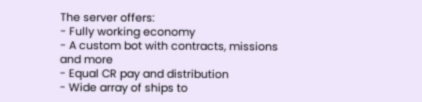The server offers:
- Fully working economy
- A custom bot with contracts, missions and more
- Equal CR pay and distribution
- Wide array of ships to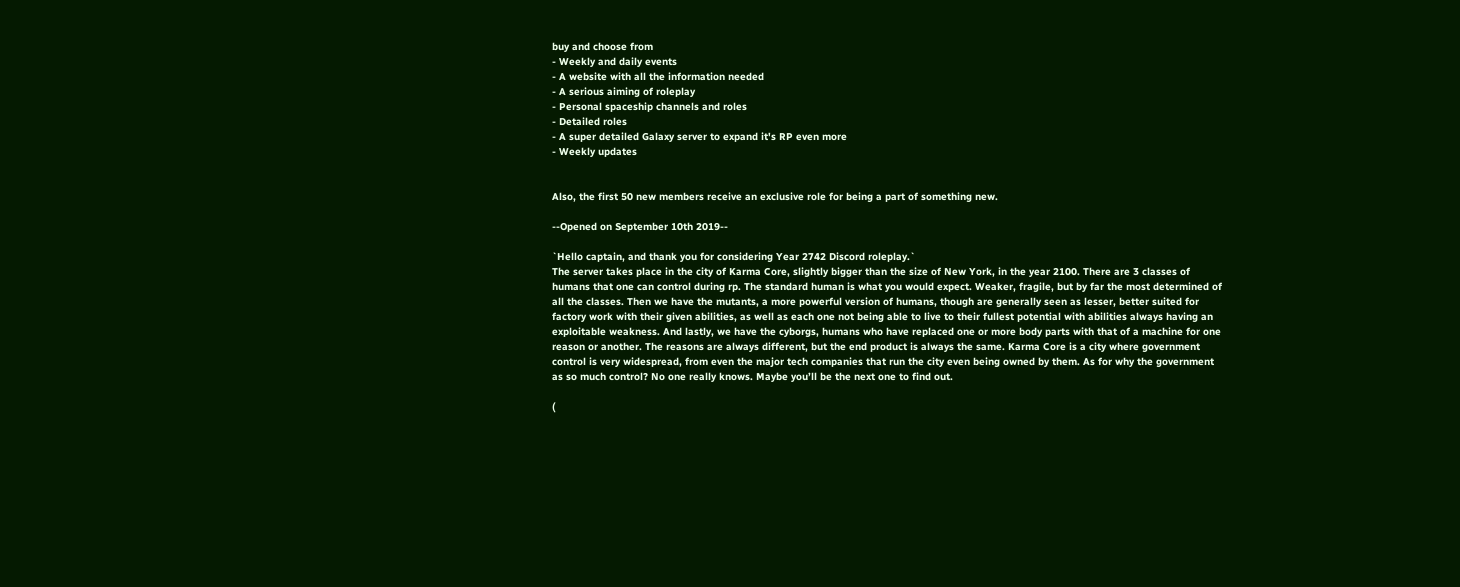buy and choose from
- Weekly and daily events
- A website with all the information needed
- A serious aiming of roleplay
- Personal spaceship channels and roles
- Detailed roles
- A super detailed Galaxy server to expand it's RP even more
- Weekly updates


Also, the first 50 new members receive an exclusive role for being a part of something new.

--Opened on September 10th 2019--

`Hello captain, and thank you for considering Year 2742 Discord roleplay.`
The server takes place in the city of Karma Core, slightly bigger than the size of New York, in the year 2100. There are 3 classes of humans that one can control during rp. The standard human is what you would expect. Weaker, fragile, but by far the most determined of all the classes. Then we have the mutants, a more powerful version of humans, though are generally seen as lesser, better suited for factory work with their given abilities, as well as each one not being able to live to their fullest potential with abilities always having an exploitable weakness. And lastly, we have the cyborgs, humans who have replaced one or more body parts with that of a machine for one reason or another. The reasons are always different, but the end product is always the same. Karma Core is a city where government control is very widespread, from even the major tech companies that run the city even being owned by them. As for why the government as so much control? No one really knows. Maybe you’ll be the next one to find out.

(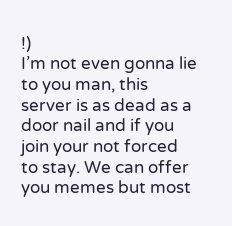!)
I’m not even gonna lie to you man, this server is as dead as a door nail and if you join your not forced to stay. We can offer you memes but most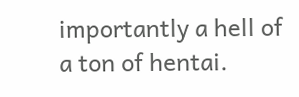importantly a hell of a ton of hentai.